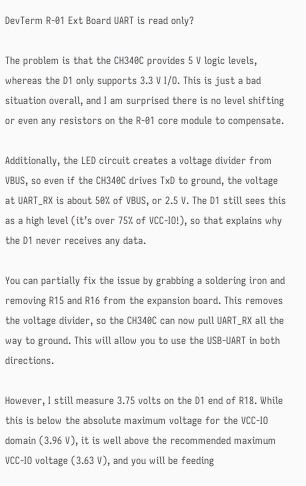DevTerm R-01 Ext Board UART is read only?

The problem is that the CH340C provides 5 V logic levels, whereas the D1 only supports 3.3 V I/O. This is just a bad situation overall, and I am surprised there is no level shifting or even any resistors on the R-01 core module to compensate.

Additionally, the LED circuit creates a voltage divider from VBUS, so even if the CH340C drives TxD to ground, the voltage at UART_RX is about 50% of VBUS, or 2.5 V. The D1 still sees this as a high level (it’s over 75% of VCC-IO!), so that explains why the D1 never receives any data.

You can partially fix the issue by grabbing a soldering iron and removing R15 and R16 from the expansion board. This removes the voltage divider, so the CH340C can now pull UART_RX all the way to ground. This will allow you to use the USB-UART in both directions.

However, I still measure 3.75 volts on the D1 end of R18. While this is below the absolute maximum voltage for the VCC-IO domain (3.96 V), it is well above the recommended maximum VCC-IO voltage (3.63 V), and you will be feeding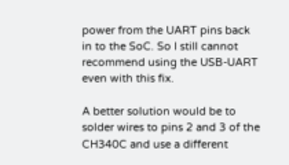power from the UART pins back in to the SoC. So I still cannot recommend using the USB-UART even with this fix.

A better solution would be to solder wires to pins 2 and 3 of the CH340C and use a different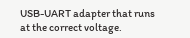USB-UART adapter that runs at the correct voltage.